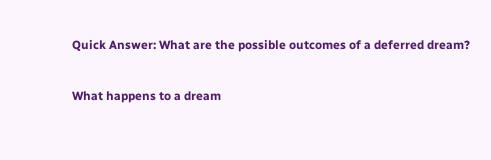Quick Answer: What are the possible outcomes of a deferred dream?

What happens to a dream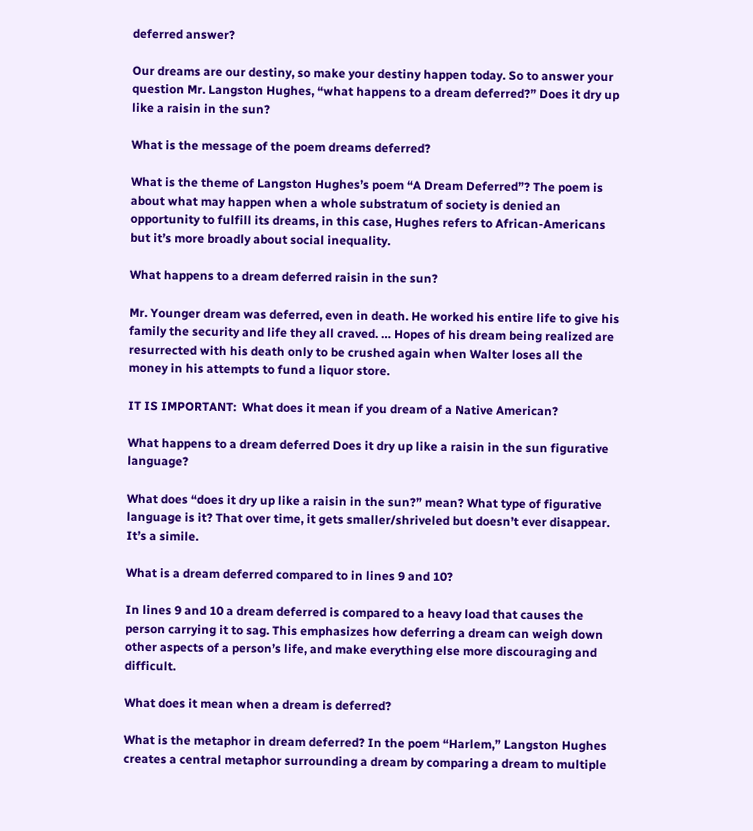deferred answer?

Our dreams are our destiny, so make your destiny happen today. So to answer your question Mr. Langston Hughes, “what happens to a dream deferred?” Does it dry up like a raisin in the sun?

What is the message of the poem dreams deferred?

What is the theme of Langston Hughes’s poem “A Dream Deferred”? The poem is about what may happen when a whole substratum of society is denied an opportunity to fulfill its dreams, in this case, Hughes refers to African-Americans but it’s more broadly about social inequality.

What happens to a dream deferred raisin in the sun?

Mr. Younger dream was deferred, even in death. He worked his entire life to give his family the security and life they all craved. … Hopes of his dream being realized are resurrected with his death only to be crushed again when Walter loses all the money in his attempts to fund a liquor store.

IT IS IMPORTANT:  What does it mean if you dream of a Native American?

What happens to a dream deferred Does it dry up like a raisin in the sun figurative language?

What does “does it dry up like a raisin in the sun?” mean? What type of figurative language is it? That over time, it gets smaller/shriveled but doesn’t ever disappear. It’s a simile.

What is a dream deferred compared to in lines 9 and 10?

In lines 9 and 10 a dream deferred is compared to a heavy load that causes the person carrying it to sag. This emphasizes how deferring a dream can weigh down other aspects of a person’s life, and make everything else more discouraging and difficult.

What does it mean when a dream is deferred?

What is the metaphor in dream deferred? In the poem “Harlem,” Langston Hughes creates a central metaphor surrounding a dream by comparing a dream to multiple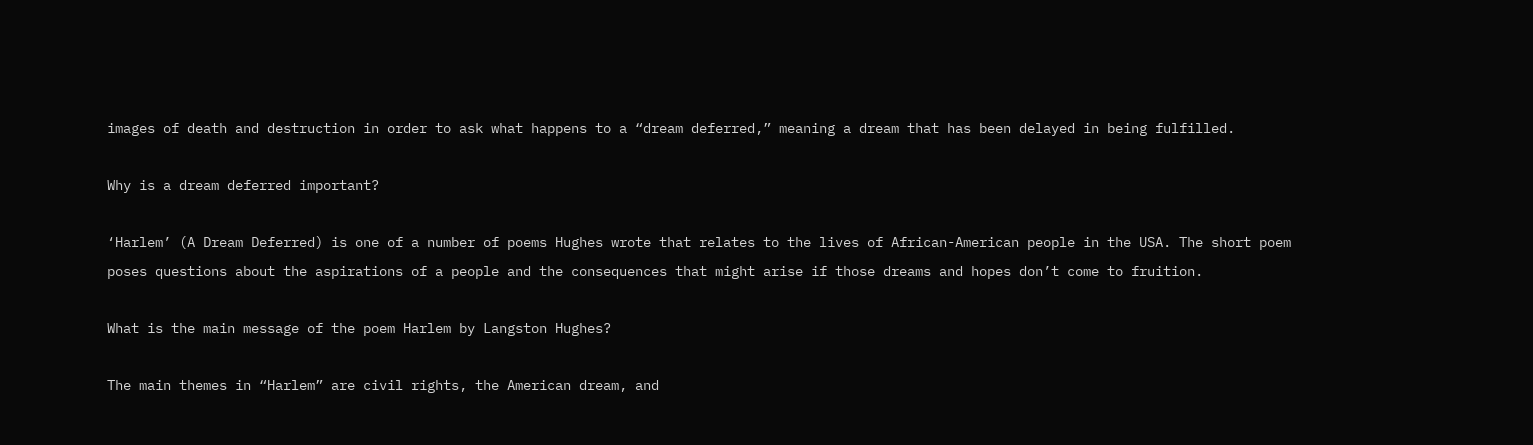images of death and destruction in order to ask what happens to a “dream deferred,” meaning a dream that has been delayed in being fulfilled.

Why is a dream deferred important?

‘Harlem’ (A Dream Deferred) is one of a number of poems Hughes wrote that relates to the lives of African-American people in the USA. The short poem poses questions about the aspirations of a people and the consequences that might arise if those dreams and hopes don’t come to fruition.

What is the main message of the poem Harlem by Langston Hughes?

The main themes in “Harlem” are civil rights, the American dream, and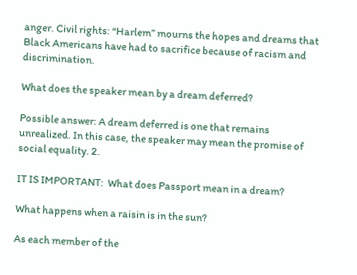anger. Civil rights: “Harlem” mourns the hopes and dreams that Black Americans have had to sacrifice because of racism and discrimination.

What does the speaker mean by a dream deferred?

Possible answer: A dream deferred is one that remains unrealized. In this case, the speaker may mean the promise of social equality. 2.

IT IS IMPORTANT:  What does Passport mean in a dream?

What happens when a raisin is in the sun?

As each member of the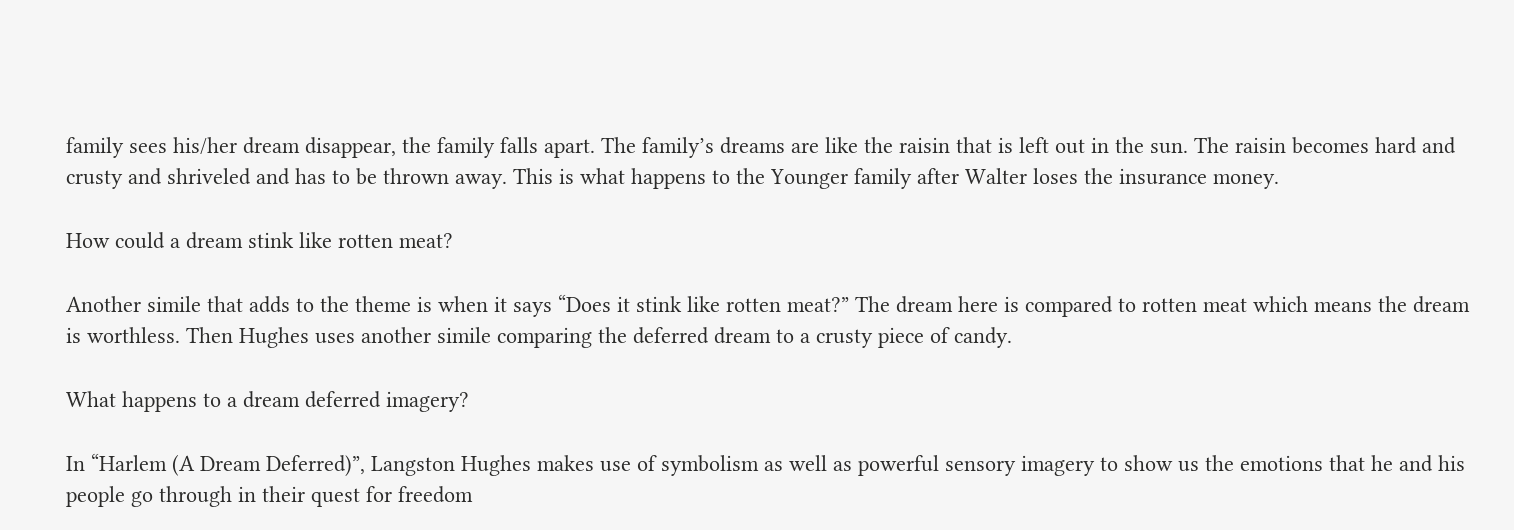family sees his/her dream disappear, the family falls apart. The family’s dreams are like the raisin that is left out in the sun. The raisin becomes hard and crusty and shriveled and has to be thrown away. This is what happens to the Younger family after Walter loses the insurance money.

How could a dream stink like rotten meat?

Another simile that adds to the theme is when it says “Does it stink like rotten meat?” The dream here is compared to rotten meat which means the dream is worthless. Then Hughes uses another simile comparing the deferred dream to a crusty piece of candy.

What happens to a dream deferred imagery?

In “Harlem (A Dream Deferred)”, Langston Hughes makes use of symbolism as well as powerful sensory imagery to show us the emotions that he and his people go through in their quest for freedom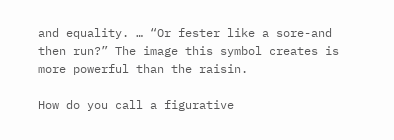and equality. … “Or fester like a sore-and then run?” The image this symbol creates is more powerful than the raisin.

How do you call a figurative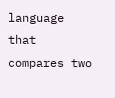language that compares two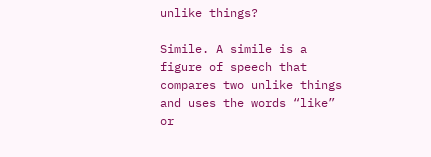unlike things?

Simile. A simile is a figure of speech that compares two unlike things and uses the words “like” or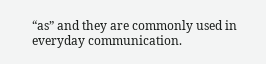“as” and they are commonly used in everyday communication.